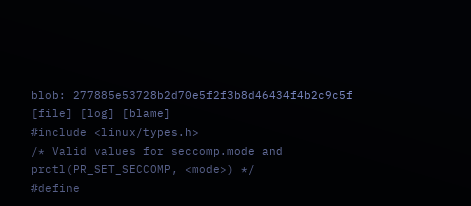blob: 277885e53728b2d70e5f2f3b8d46434f4b2c9c5f [file] [log] [blame]
#include <linux/types.h>
/* Valid values for seccomp.mode and prctl(PR_SET_SECCOMP, <mode>) */
#define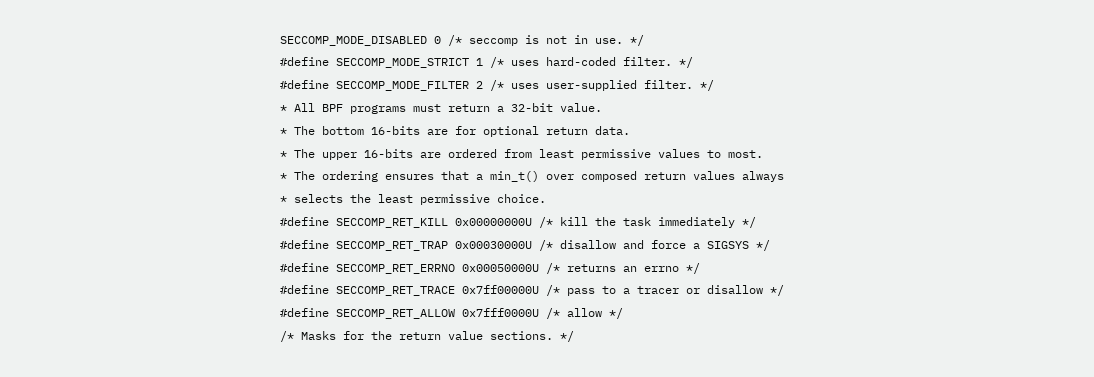SECCOMP_MODE_DISABLED 0 /* seccomp is not in use. */
#define SECCOMP_MODE_STRICT 1 /* uses hard-coded filter. */
#define SECCOMP_MODE_FILTER 2 /* uses user-supplied filter. */
* All BPF programs must return a 32-bit value.
* The bottom 16-bits are for optional return data.
* The upper 16-bits are ordered from least permissive values to most.
* The ordering ensures that a min_t() over composed return values always
* selects the least permissive choice.
#define SECCOMP_RET_KILL 0x00000000U /* kill the task immediately */
#define SECCOMP_RET_TRAP 0x00030000U /* disallow and force a SIGSYS */
#define SECCOMP_RET_ERRNO 0x00050000U /* returns an errno */
#define SECCOMP_RET_TRACE 0x7ff00000U /* pass to a tracer or disallow */
#define SECCOMP_RET_ALLOW 0x7fff0000U /* allow */
/* Masks for the return value sections. */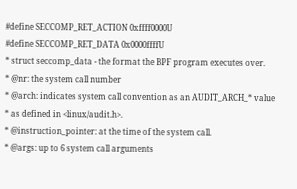#define SECCOMP_RET_ACTION 0xffff0000U
#define SECCOMP_RET_DATA 0x0000ffffU
* struct seccomp_data - the format the BPF program executes over.
* @nr: the system call number
* @arch: indicates system call convention as an AUDIT_ARCH_* value
* as defined in <linux/audit.h>.
* @instruction_pointer: at the time of the system call.
* @args: up to 6 system call arguments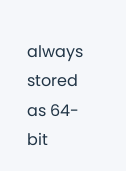always stored as 64-bit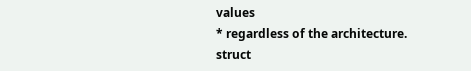values
* regardless of the architecture.
struct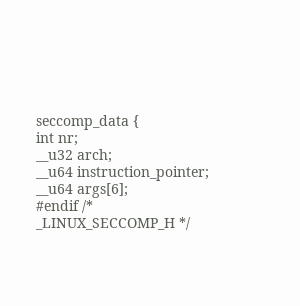seccomp_data {
int nr;
__u32 arch;
__u64 instruction_pointer;
__u64 args[6];
#endif /* _LINUX_SECCOMP_H */